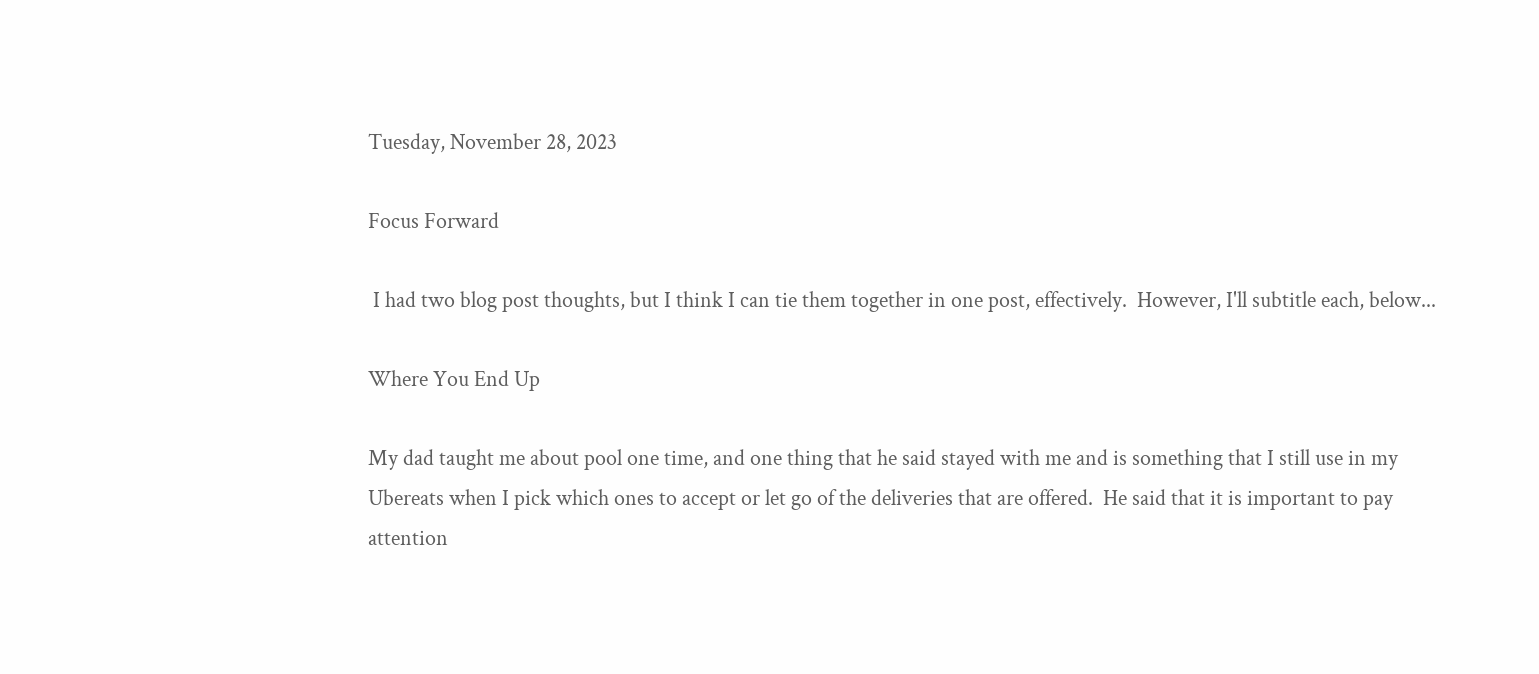Tuesday, November 28, 2023

Focus Forward

 I had two blog post thoughts, but I think I can tie them together in one post, effectively.  However, I'll subtitle each, below...

Where You End Up

My dad taught me about pool one time, and one thing that he said stayed with me and is something that I still use in my Ubereats when I pick which ones to accept or let go of the deliveries that are offered.  He said that it is important to pay attention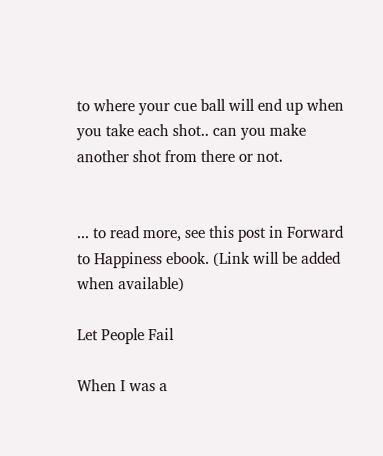to where your cue ball will end up when you take each shot.. can you make another shot from there or not.


... to read more, see this post in Forward to Happiness ebook. (Link will be added when available)

Let People Fail

When I was a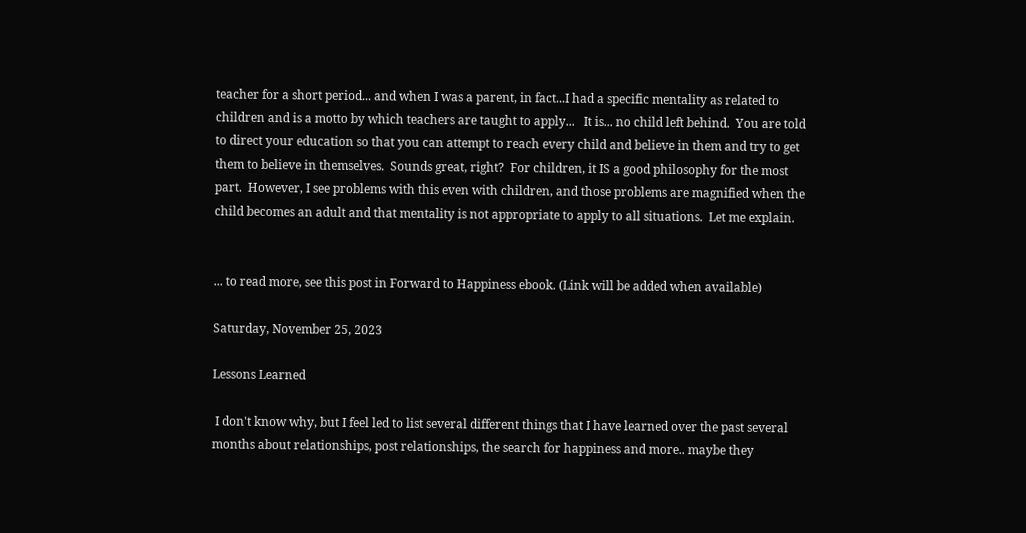teacher for a short period... and when I was a parent, in fact...I had a specific mentality as related to children and is a motto by which teachers are taught to apply...   It is... no child left behind.  You are told to direct your education so that you can attempt to reach every child and believe in them and try to get them to believe in themselves.  Sounds great, right?  For children, it IS a good philosophy for the most part.  However, I see problems with this even with children, and those problems are magnified when the child becomes an adult and that mentality is not appropriate to apply to all situations.  Let me explain.


... to read more, see this post in Forward to Happiness ebook. (Link will be added when available)

Saturday, November 25, 2023

Lessons Learned

 I don't know why, but I feel led to list several different things that I have learned over the past several months about relationships, post relationships, the search for happiness and more.. maybe they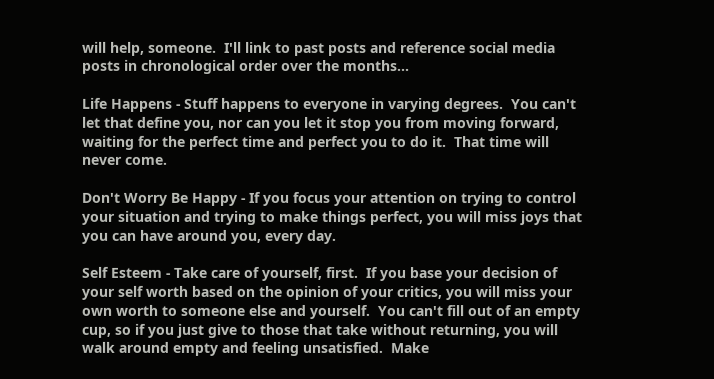will help, someone.  I'll link to past posts and reference social media posts in chronological order over the months...

Life Happens - Stuff happens to everyone in varying degrees.  You can't let that define you, nor can you let it stop you from moving forward, waiting for the perfect time and perfect you to do it.  That time will never come.

Don't Worry Be Happy - If you focus your attention on trying to control your situation and trying to make things perfect, you will miss joys that you can have around you, every day.

Self Esteem - Take care of yourself, first.  If you base your decision of your self worth based on the opinion of your critics, you will miss your own worth to someone else and yourself.  You can't fill out of an empty cup, so if you just give to those that take without returning, you will walk around empty and feeling unsatisfied.  Make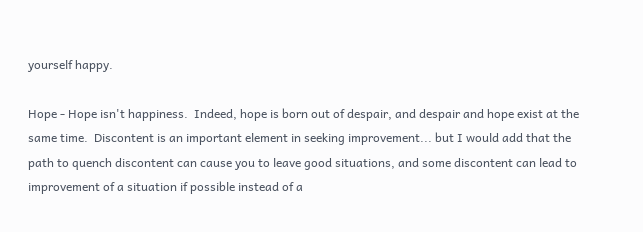yourself happy.

Hope - Hope isn't happiness.  Indeed, hope is born out of despair, and despair and hope exist at the same time.  Discontent is an important element in seeking improvement... but I would add that the path to quench discontent can cause you to leave good situations, and some discontent can lead to improvement of a situation if possible instead of a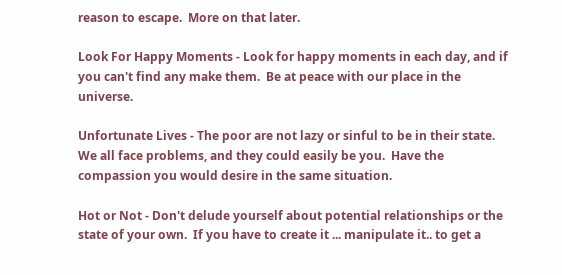reason to escape.  More on that later.

Look For Happy Moments - Look for happy moments in each day, and if you can't find any make them.  Be at peace with our place in the universe.

Unfortunate Lives - The poor are not lazy or sinful to be in their state.  We all face problems, and they could easily be you.  Have the compassion you would desire in the same situation.

Hot or Not - Don't delude yourself about potential relationships or the state of your own.  If you have to create it ... manipulate it.. to get a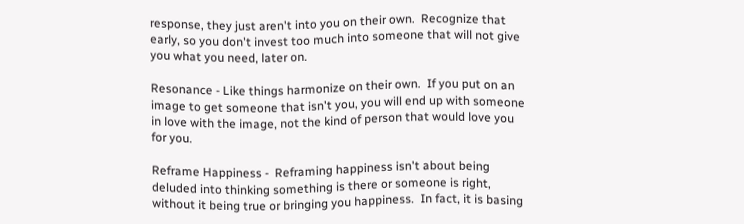response, they just aren't into you on their own.  Recognize that early, so you don't invest too much into someone that will not give you what you need, later on.

Resonance - Like things harmonize on their own.  If you put on an image to get someone that isn't you, you will end up with someone in love with the image, not the kind of person that would love you for you.

Reframe Happiness -  Reframing happiness isn't about being deluded into thinking something is there or someone is right, without it being true or bringing you happiness.  In fact, it is basing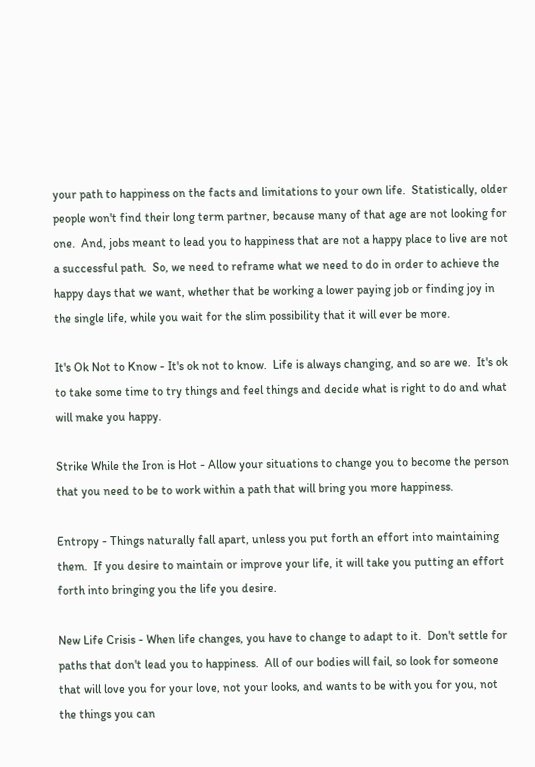your path to happiness on the facts and limitations to your own life.  Statistically, older people won't find their long term partner, because many of that age are not looking for one.  And, jobs meant to lead you to happiness that are not a happy place to live are not a successful path.  So, we need to reframe what we need to do in order to achieve the happy days that we want, whether that be working a lower paying job or finding joy in the single life, while you wait for the slim possibility that it will ever be more.

It's Ok Not to Know - It's ok not to know.  Life is always changing, and so are we.  It's ok to take some time to try things and feel things and decide what is right to do and what will make you happy.

Strike While the Iron is Hot - Allow your situations to change you to become the person that you need to be to work within a path that will bring you more happiness.

Entropy - Things naturally fall apart, unless you put forth an effort into maintaining them.  If you desire to maintain or improve your life, it will take you putting an effort forth into bringing you the life you desire.

New Life Crisis - When life changes, you have to change to adapt to it.  Don't settle for paths that don't lead you to happiness.  All of our bodies will fail, so look for someone that will love you for your love, not your looks, and wants to be with you for you, not the things you can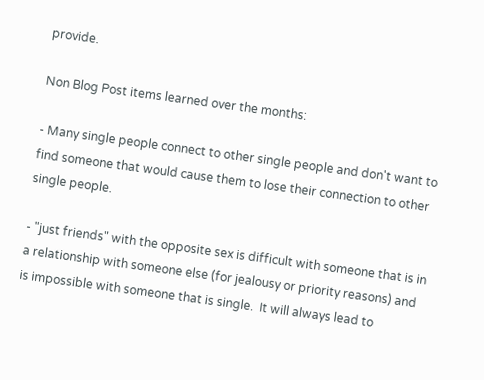provide.

Non Blog Post items learned over the months:

- Many single people connect to other single people and don't want to find someone that would cause them to lose their connection to other single people.

- "just friends" with the opposite sex is difficult with someone that is in a relationship with someone else (for jealousy or priority reasons) and is impossible with someone that is single.  It will always lead to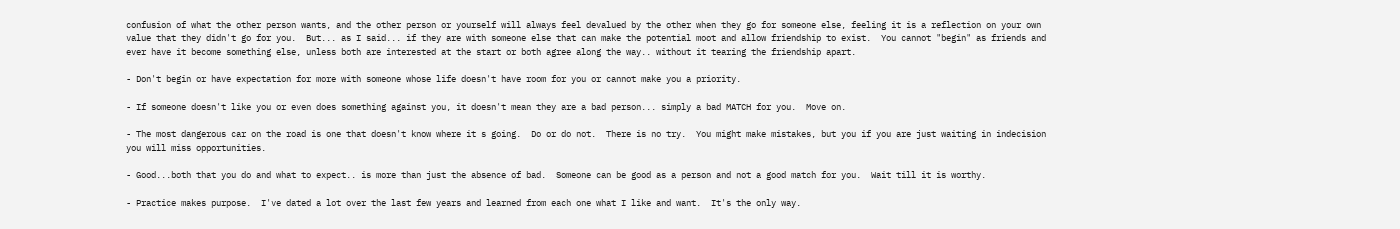confusion of what the other person wants, and the other person or yourself will always feel devalued by the other when they go for someone else, feeling it is a reflection on your own value that they didn't go for you.  But... as I said... if they are with someone else that can make the potential moot and allow friendship to exist.  You cannot "begin" as friends and ever have it become something else, unless both are interested at the start or both agree along the way.. without it tearing the friendship apart.

- Don't begin or have expectation for more with someone whose life doesn't have room for you or cannot make you a priority.

- If someone doesn't like you or even does something against you, it doesn't mean they are a bad person... simply a bad MATCH for you.  Move on.

- The most dangerous car on the road is one that doesn't know where it s going.  Do or do not.  There is no try.  You might make mistakes, but you if you are just waiting in indecision you will miss opportunities.

- Good...both that you do and what to expect.. is more than just the absence of bad.  Someone can be good as a person and not a good match for you.  Wait till it is worthy.

- Practice makes purpose.  I've dated a lot over the last few years and learned from each one what I like and want.  It's the only way.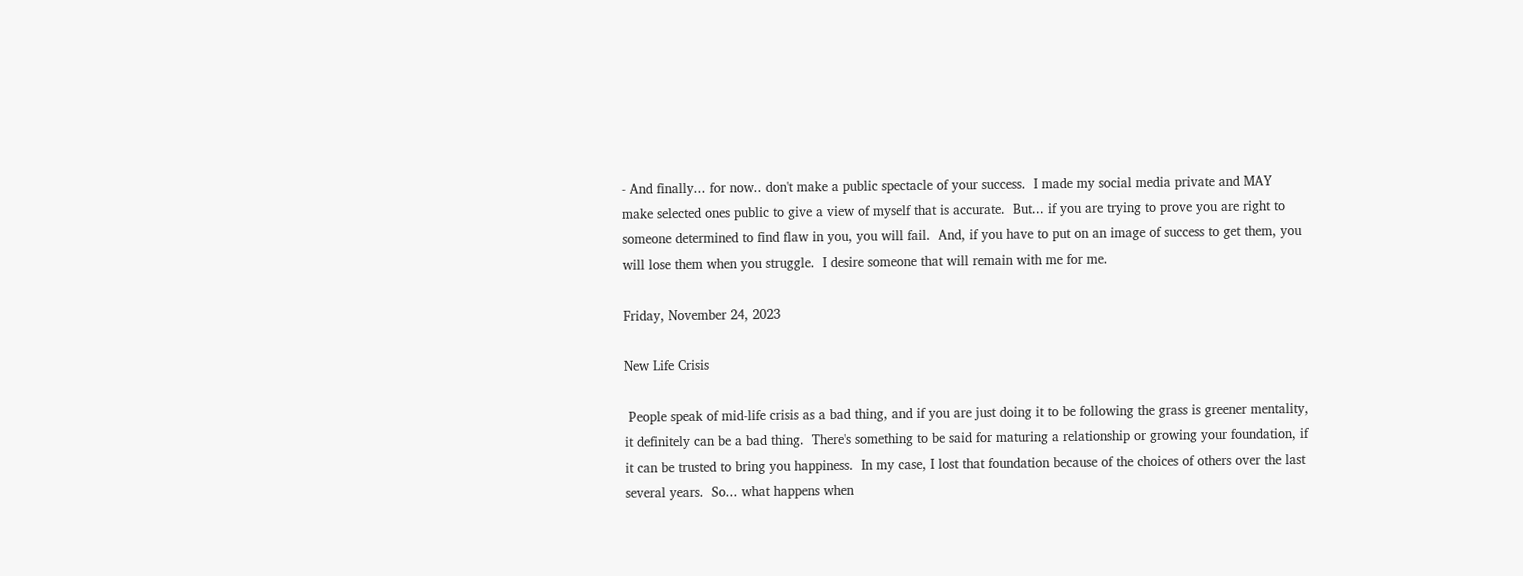- And finally... for now.. don't make a public spectacle of your success.  I made my social media private and MAY make selected ones public to give a view of myself that is accurate.  But... if you are trying to prove you are right to someone determined to find flaw in you, you will fail.  And, if you have to put on an image of success to get them, you will lose them when you struggle.  I desire someone that will remain with me for me.

Friday, November 24, 2023

New Life Crisis

 People speak of mid-life crisis as a bad thing, and if you are just doing it to be following the grass is greener mentality, it definitely can be a bad thing.  There's something to be said for maturing a relationship or growing your foundation, if it can be trusted to bring you happiness.  In my case, I lost that foundation because of the choices of others over the last several years.  So... what happens when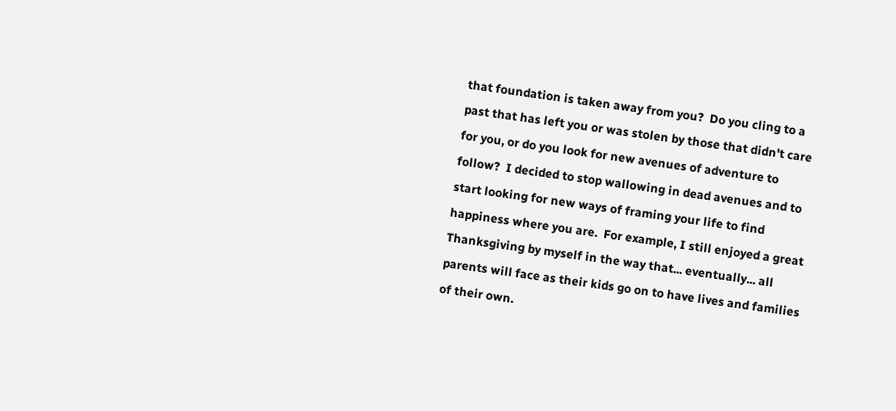that foundation is taken away from you?  Do you cling to a past that has left you or was stolen by those that didn't care for you, or do you look for new avenues of adventure to follow?  I decided to stop wallowing in dead avenues and to start looking for new ways of framing your life to find happiness where you are.  For example, I still enjoyed a great Thanksgiving by myself in the way that... eventually... all parents will face as their kids go on to have lives and families of their own.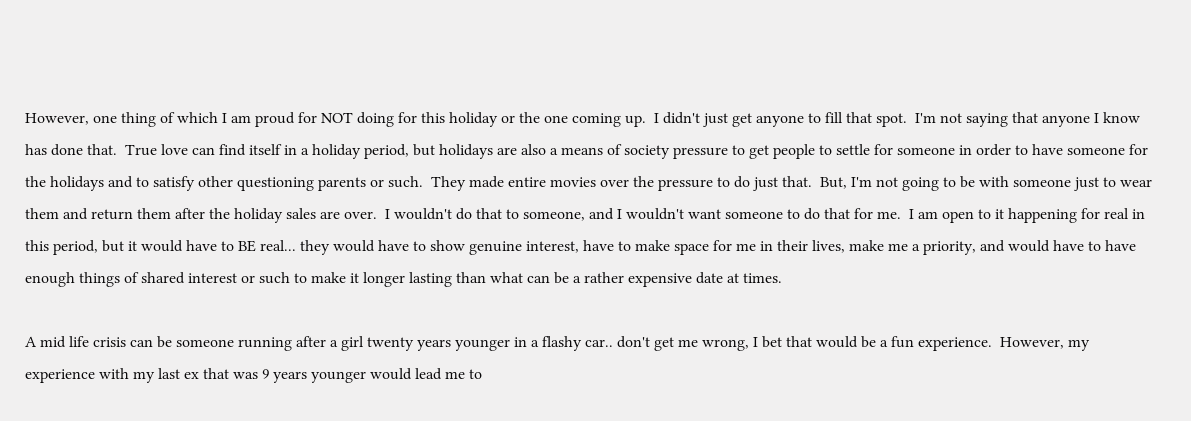However, one thing of which I am proud for NOT doing for this holiday or the one coming up.  I didn't just get anyone to fill that spot.  I'm not saying that anyone I know has done that.  True love can find itself in a holiday period, but holidays are also a means of society pressure to get people to settle for someone in order to have someone for the holidays and to satisfy other questioning parents or such.  They made entire movies over the pressure to do just that.  But, I'm not going to be with someone just to wear them and return them after the holiday sales are over.  I wouldn't do that to someone, and I wouldn't want someone to do that for me.  I am open to it happening for real in this period, but it would have to BE real... they would have to show genuine interest, have to make space for me in their lives, make me a priority, and would have to have enough things of shared interest or such to make it longer lasting than what can be a rather expensive date at times.

A mid life crisis can be someone running after a girl twenty years younger in a flashy car.. don't get me wrong, I bet that would be a fun experience.  However, my experience with my last ex that was 9 years younger would lead me to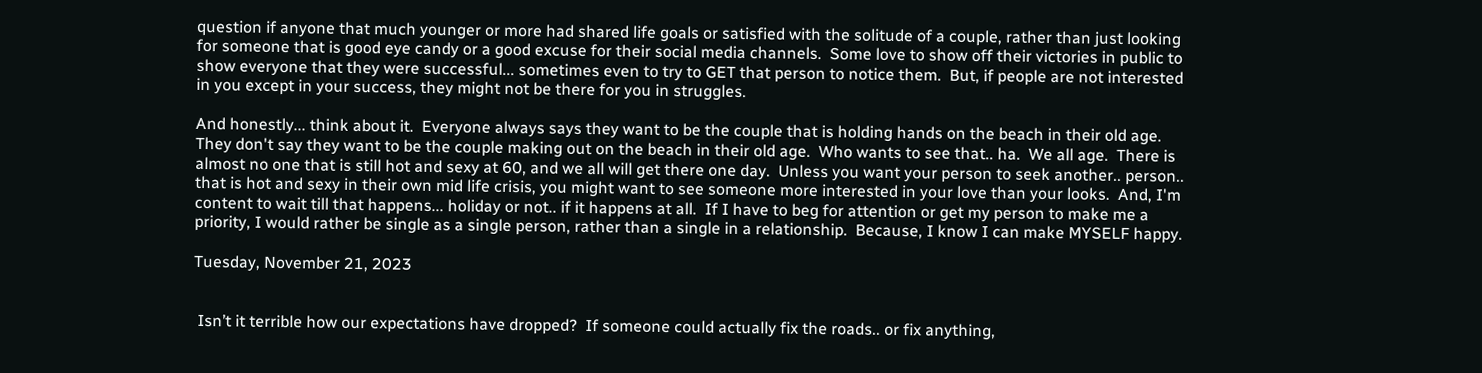question if anyone that much younger or more had shared life goals or satisfied with the solitude of a couple, rather than just looking for someone that is good eye candy or a good excuse for their social media channels.  Some love to show off their victories in public to show everyone that they were successful... sometimes even to try to GET that person to notice them.  But, if people are not interested in you except in your success, they might not be there for you in struggles.

And honestly... think about it.  Everyone always says they want to be the couple that is holding hands on the beach in their old age.  They don't say they want to be the couple making out on the beach in their old age.  Who wants to see that.. ha.  We all age.  There is almost no one that is still hot and sexy at 60, and we all will get there one day.  Unless you want your person to seek another.. person.. that is hot and sexy in their own mid life crisis, you might want to see someone more interested in your love than your looks.  And, I'm content to wait till that happens... holiday or not.. if it happens at all.  If I have to beg for attention or get my person to make me a priority, I would rather be single as a single person, rather than a single in a relationship.  Because, I know I can make MYSELF happy.

Tuesday, November 21, 2023


 Isn’t it terrible how our expectations have dropped?  If someone could actually fix the roads.. or fix anything,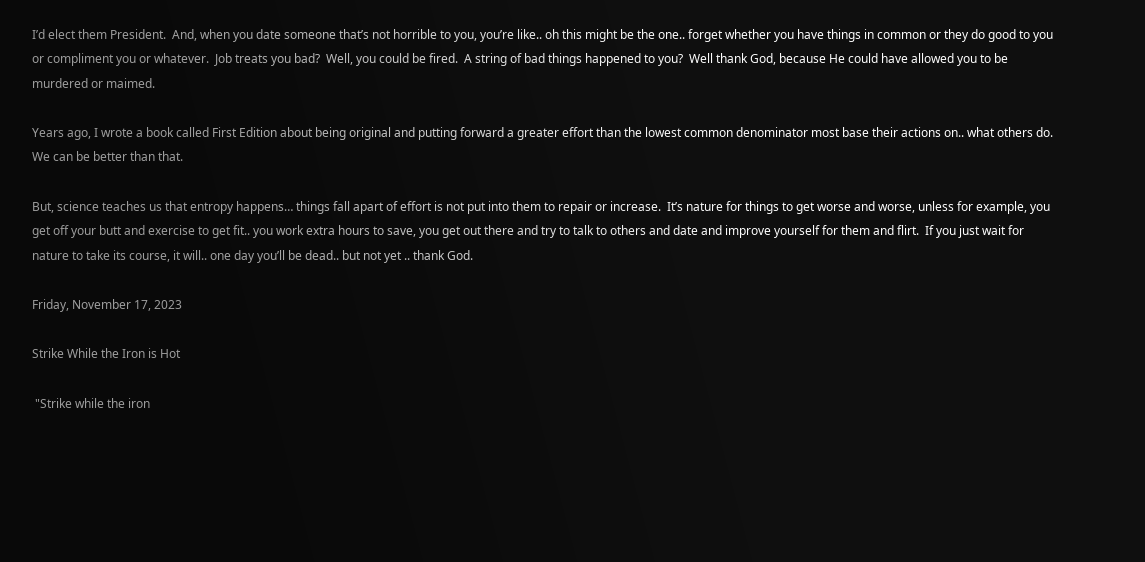I’d elect them President.  And, when you date someone that’s not horrible to you, you’re like.. oh this might be the one.. forget whether you have things in common or they do good to you or compliment you or whatever.  Job treats you bad?  Well, you could be fired.  A string of bad things happened to you?  Well thank God, because He could have allowed you to be murdered or maimed.

Years ago, I wrote a book called First Edition about being original and putting forward a greater effort than the lowest common denominator most base their actions on.. what others do.  We can be better than that.

But, science teaches us that entropy happens… things fall apart of effort is not put into them to repair or increase.  It’s nature for things to get worse and worse, unless for example, you get off your butt and exercise to get fit.. you work extra hours to save, you get out there and try to talk to others and date and improve yourself for them and flirt.  If you just wait for nature to take its course, it will.. one day you’ll be dead.. but not yet .. thank God.

Friday, November 17, 2023

Strike While the Iron is Hot

 "Strike while the iron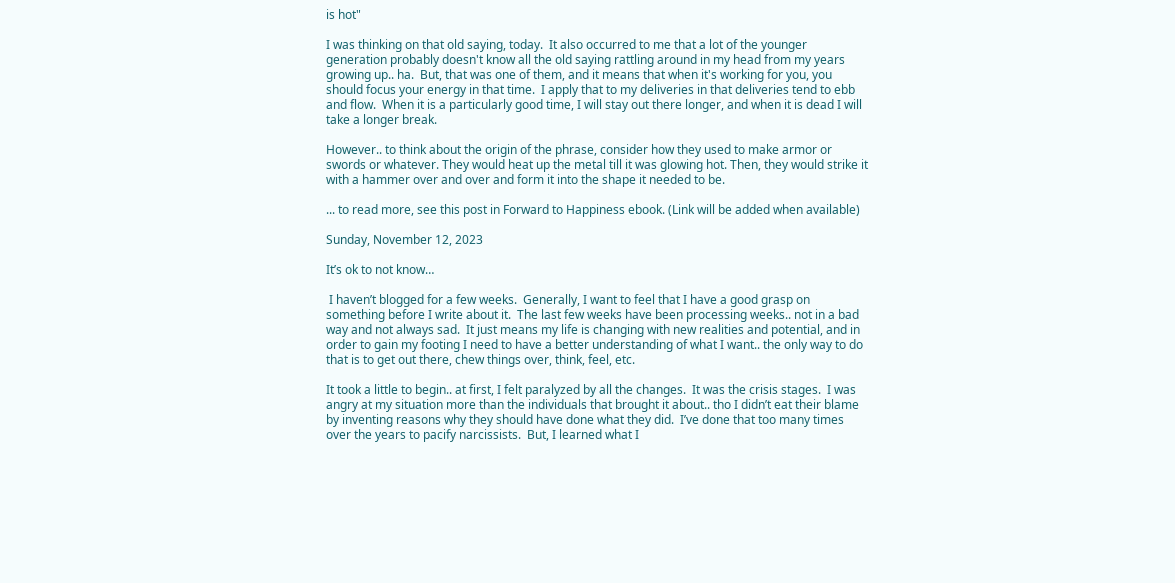is hot"

I was thinking on that old saying, today.  It also occurred to me that a lot of the younger generation probably doesn't know all the old saying rattling around in my head from my years growing up.. ha.  But, that was one of them, and it means that when it's working for you, you should focus your energy in that time.  I apply that to my deliveries in that deliveries tend to ebb and flow.  When it is a particularly good time, I will stay out there longer, and when it is dead I will take a longer break.

However.. to think about the origin of the phrase, consider how they used to make armor or swords or whatever. They would heat up the metal till it was glowing hot. Then, they would strike it with a hammer over and over and form it into the shape it needed to be.

... to read more, see this post in Forward to Happiness ebook. (Link will be added when available)

Sunday, November 12, 2023

It’s ok to not know…

 I haven’t blogged for a few weeks.  Generally, I want to feel that I have a good grasp on something before I write about it.  The last few weeks have been processing weeks.. not in a bad way and not always sad.  It just means my life is changing with new realities and potential, and in order to gain my footing I need to have a better understanding of what I want.. the only way to do that is to get out there, chew things over, think, feel, etc.

It took a little to begin.. at first, I felt paralyzed by all the changes.  It was the crisis stages.  I was angry at my situation more than the individuals that brought it about.. tho I didn’t eat their blame by inventing reasons why they should have done what they did.  I’ve done that too many times over the years to pacify narcissists.  But, I learned what I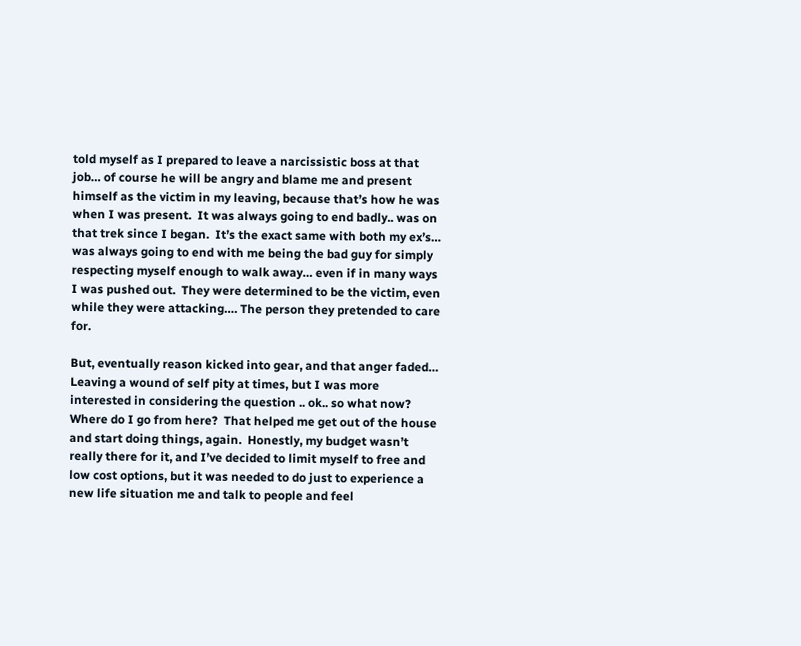told myself as I prepared to leave a narcissistic boss at that job… of course he will be angry and blame me and present himself as the victim in my leaving, because that’s how he was when I was present.  It was always going to end badly.. was on that trek since I began.  It’s the exact same with both my ex’s… was always going to end with me being the bad guy for simply respecting myself enough to walk away… even if in many ways I was pushed out.  They were determined to be the victim, even while they were attacking…. The person they pretended to care for.

But, eventually reason kicked into gear, and that anger faded… Leaving a wound of self pity at times, but I was more interested in considering the question .. ok.. so what now?  Where do I go from here?  That helped me get out of the house and start doing things, again.  Honestly, my budget wasn’t really there for it, and I’ve decided to limit myself to free and low cost options, but it was needed to do just to experience a new life situation me and talk to people and feel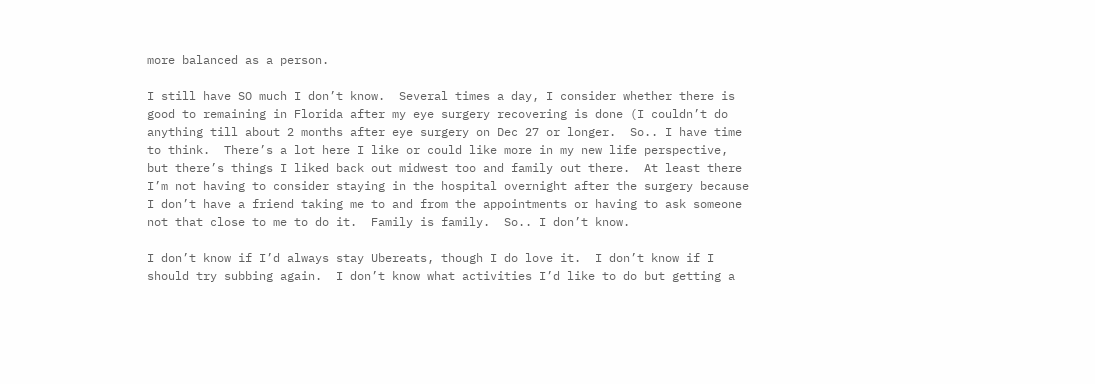more balanced as a person.

I still have SO much I don’t know.  Several times a day, I consider whether there is good to remaining in Florida after my eye surgery recovering is done (I couldn’t do anything till about 2 months after eye surgery on Dec 27 or longer.  So.. I have time to think.  There’s a lot here I like or could like more in my new life perspective, but there’s things I liked back out midwest too and family out there.  At least there I’m not having to consider staying in the hospital overnight after the surgery because I don’t have a friend taking me to and from the appointments or having to ask someone not that close to me to do it.  Family is family.  So.. I don’t know.

I don’t know if I’d always stay Ubereats, though I do love it.  I don’t know if I should try subbing again.  I don’t know what activities I’d like to do but getting a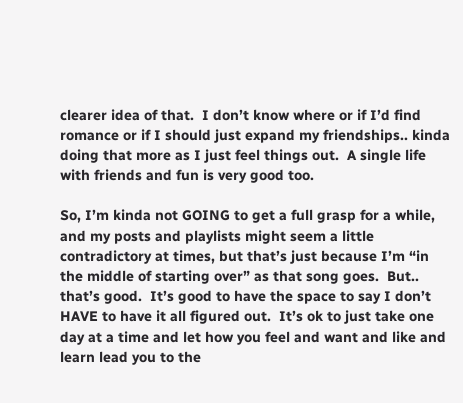clearer idea of that.  I don’t know where or if I’d find romance or if I should just expand my friendships.. kinda doing that more as I just feel things out.  A single life with friends and fun is very good too.

So, I’m kinda not GOING to get a full grasp for a while, and my posts and playlists might seem a little contradictory at times, but that’s just because I’m “in the middle of starting over” as that song goes.  But.. that’s good.  It’s good to have the space to say I don’t HAVE to have it all figured out.  It’s ok to just take one day at a time and let how you feel and want and like and learn lead you to the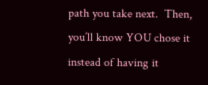path you take next.  Then, you’ll know YOU chose it instead of having it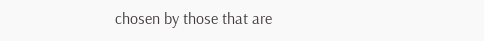chosen by those that are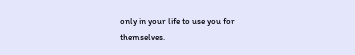only in your life to use you for themselves.